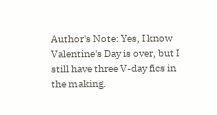Author's Note: Yes, I know Valentine's Day is over, but I still have three V-day fics in the making.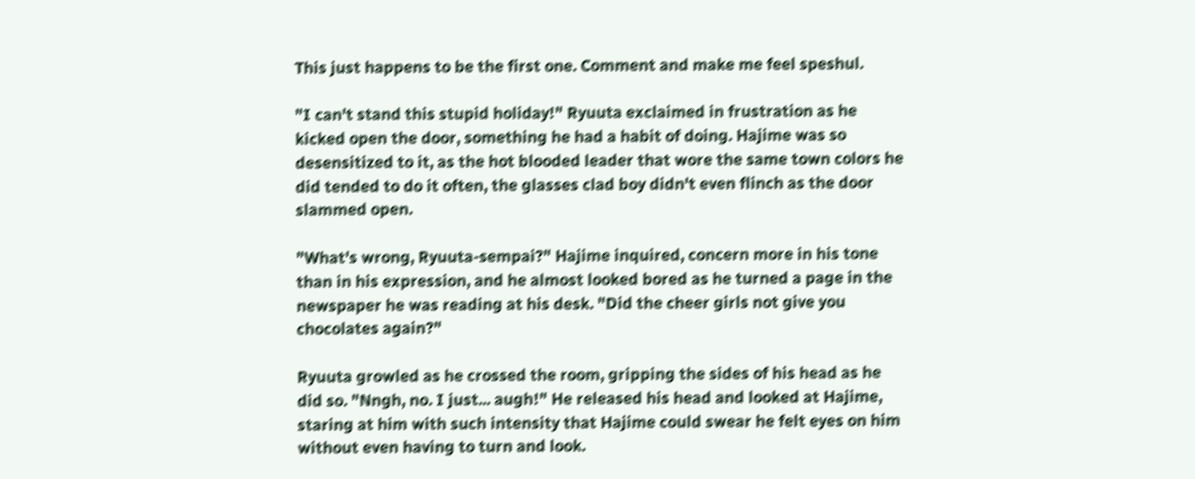This just happens to be the first one. Comment and make me feel speshul.

"I can't stand this stupid holiday!" Ryuuta exclaimed in frustration as he kicked open the door, something he had a habit of doing. Hajime was so desensitized to it, as the hot blooded leader that wore the same town colors he did tended to do it often, the glasses clad boy didn't even flinch as the door slammed open.

"What's wrong, Ryuuta-sempai?" Hajime inquired, concern more in his tone than in his expression, and he almost looked bored as he turned a page in the newspaper he was reading at his desk. "Did the cheer girls not give you chocolates again?"

Ryuuta growled as he crossed the room, gripping the sides of his head as he did so. "Nngh, no. I just... augh!" He released his head and looked at Hajime, staring at him with such intensity that Hajime could swear he felt eyes on him without even having to turn and look.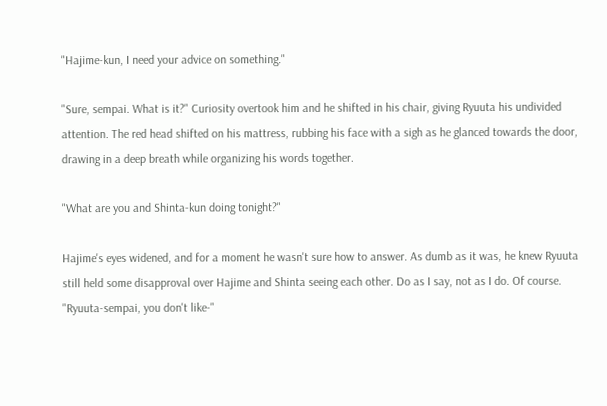"Hajime-kun, I need your advice on something."

"Sure, sempai. What is it?" Curiosity overtook him and he shifted in his chair, giving Ryuuta his undivided attention. The red head shifted on his mattress, rubbing his face with a sigh as he glanced towards the door, drawing in a deep breath while organizing his words together.

"What are you and Shinta-kun doing tonight?"

Hajime's eyes widened, and for a moment he wasn't sure how to answer. As dumb as it was, he knew Ryuuta still held some disapproval over Hajime and Shinta seeing each other. Do as I say, not as I do. Of course. "Ryuuta-sempai, you don't like-"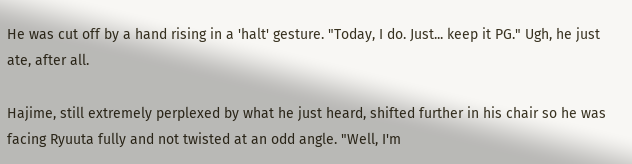He was cut off by a hand rising in a 'halt' gesture. "Today, I do. Just... keep it PG." Ugh, he just ate, after all.

Hajime, still extremely perplexed by what he just heard, shifted further in his chair so he was facing Ryuuta fully and not twisted at an odd angle. "Well, I'm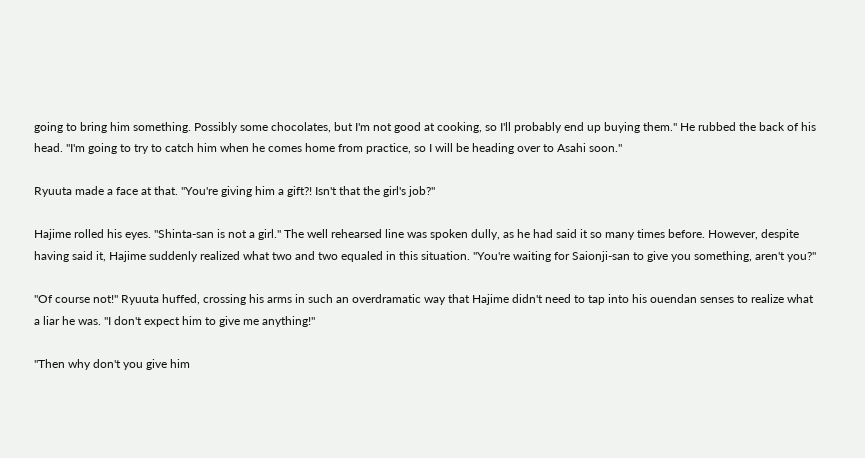going to bring him something. Possibly some chocolates, but I'm not good at cooking, so I'll probably end up buying them." He rubbed the back of his head. "I'm going to try to catch him when he comes home from practice, so I will be heading over to Asahi soon."

Ryuuta made a face at that. "You're giving him a gift?! Isn't that the girl's job?"

Hajime rolled his eyes. "Shinta-san is not a girl." The well rehearsed line was spoken dully, as he had said it so many times before. However, despite having said it, Hajime suddenly realized what two and two equaled in this situation. "You're waiting for Saionji-san to give you something, aren't you?"

"Of course not!" Ryuuta huffed, crossing his arms in such an overdramatic way that Hajime didn't need to tap into his ouendan senses to realize what a liar he was. "I don't expect him to give me anything!"

"Then why don't you give him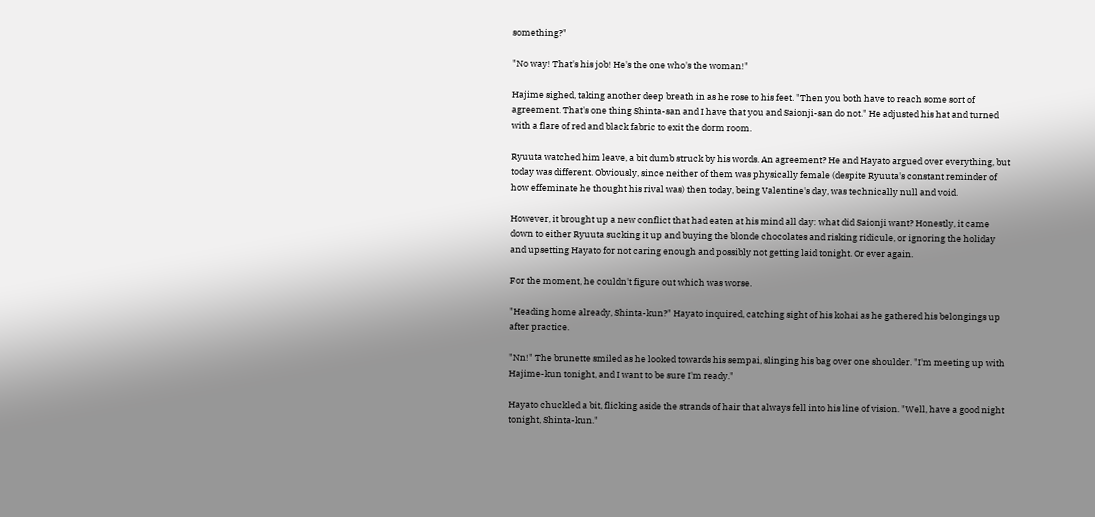something?"

"No way! That's his job! He's the one who's the woman!"

Hajime sighed, taking another deep breath in as he rose to his feet. "Then you both have to reach some sort of agreement. That's one thing Shinta-san and I have that you and Saionji-san do not." He adjusted his hat and turned with a flare of red and black fabric to exit the dorm room.

Ryuuta watched him leave, a bit dumb struck by his words. An agreement? He and Hayato argued over everything, but today was different. Obviously, since neither of them was physically female (despite Ryuuta's constant reminder of how effeminate he thought his rival was) then today, being Valentine's day, was technically null and void.

However, it brought up a new conflict that had eaten at his mind all day: what did Saionji want? Honestly, it came down to either Ryuuta sucking it up and buying the blonde chocolates and risking ridicule, or ignoring the holiday and upsetting Hayato for not caring enough and possibly not getting laid tonight. Or ever again.

For the moment, he couldn't figure out which was worse.

"Heading home already, Shinta-kun?" Hayato inquired, catching sight of his kohai as he gathered his belongings up after practice.

"Nn!" The brunette smiled as he looked towards his sempai, slinging his bag over one shoulder. "I'm meeting up with Hajime-kun tonight, and I want to be sure I'm ready."

Hayato chuckled a bit, flicking aside the strands of hair that always fell into his line of vision. "Well, have a good night tonight, Shinta-kun."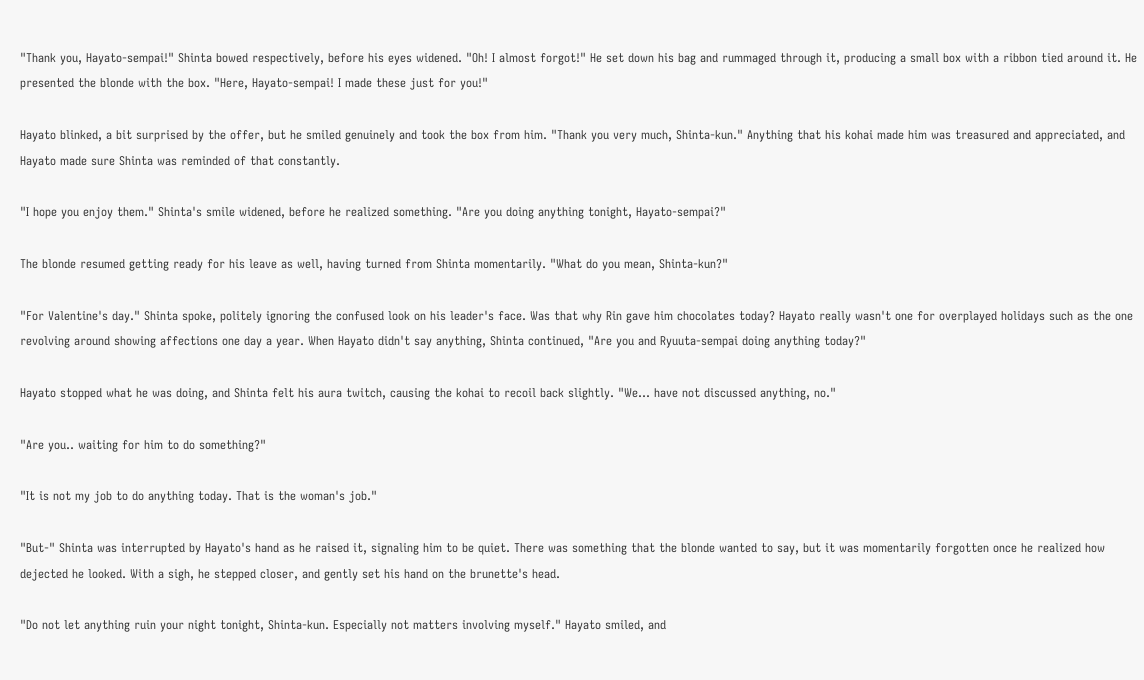"Thank you, Hayato-sempai!" Shinta bowed respectively, before his eyes widened. "Oh! I almost forgot!" He set down his bag and rummaged through it, producing a small box with a ribbon tied around it. He presented the blonde with the box. "Here, Hayato-sempai! I made these just for you!"

Hayato blinked, a bit surprised by the offer, but he smiled genuinely and took the box from him. "Thank you very much, Shinta-kun." Anything that his kohai made him was treasured and appreciated, and Hayato made sure Shinta was reminded of that constantly.

"I hope you enjoy them." Shinta's smile widened, before he realized something. "Are you doing anything tonight, Hayato-sempai?"

The blonde resumed getting ready for his leave as well, having turned from Shinta momentarily. "What do you mean, Shinta-kun?"

"For Valentine's day." Shinta spoke, politely ignoring the confused look on his leader's face. Was that why Rin gave him chocolates today? Hayato really wasn't one for overplayed holidays such as the one revolving around showing affections one day a year. When Hayato didn't say anything, Shinta continued, "Are you and Ryuuta-sempai doing anything today?"

Hayato stopped what he was doing, and Shinta felt his aura twitch, causing the kohai to recoil back slightly. "We... have not discussed anything, no."

"Are you.. waiting for him to do something?"

"It is not my job to do anything today. That is the woman's job."

"But-" Shinta was interrupted by Hayato's hand as he raised it, signaling him to be quiet. There was something that the blonde wanted to say, but it was momentarily forgotten once he realized how dejected he looked. With a sigh, he stepped closer, and gently set his hand on the brunette's head.

"Do not let anything ruin your night tonight, Shinta-kun. Especially not matters involving myself." Hayato smiled, and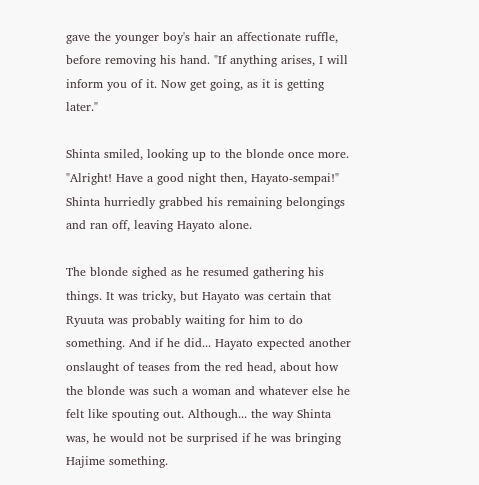gave the younger boy's hair an affectionate ruffle, before removing his hand. "If anything arises, I will inform you of it. Now get going, as it is getting later."

Shinta smiled, looking up to the blonde once more. "Alright! Have a good night then, Hayato-sempai!" Shinta hurriedly grabbed his remaining belongings and ran off, leaving Hayato alone.

The blonde sighed as he resumed gathering his things. It was tricky, but Hayato was certain that Ryuuta was probably waiting for him to do something. And if he did... Hayato expected another onslaught of teases from the red head, about how the blonde was such a woman and whatever else he felt like spouting out. Although... the way Shinta was, he would not be surprised if he was bringing Hajime something.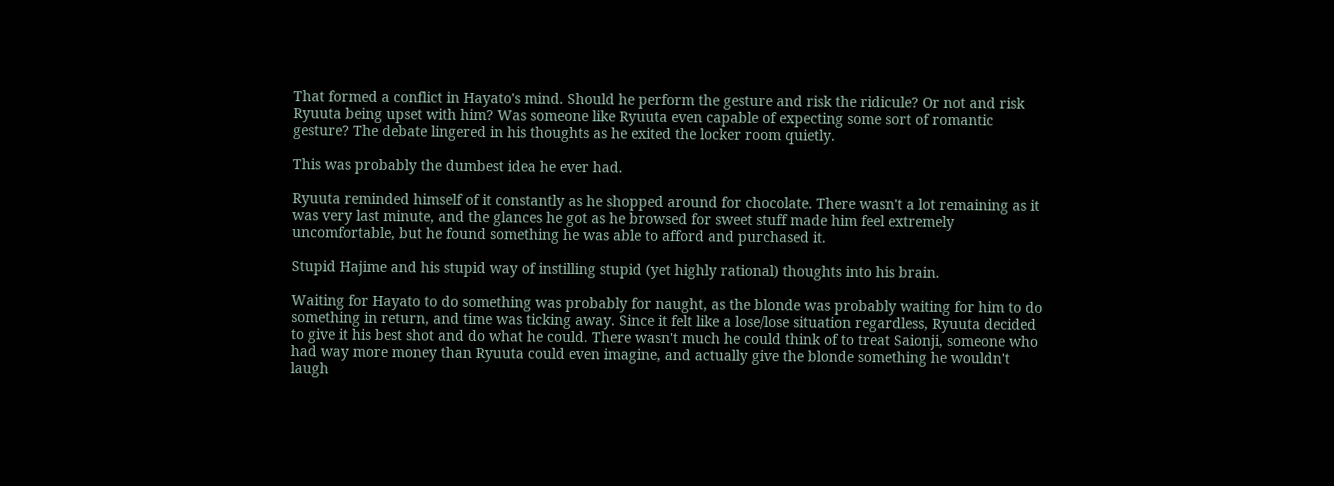That formed a conflict in Hayato's mind. Should he perform the gesture and risk the ridicule? Or not and risk Ryuuta being upset with him? Was someone like Ryuuta even capable of expecting some sort of romantic gesture? The debate lingered in his thoughts as he exited the locker room quietly.

This was probably the dumbest idea he ever had.

Ryuuta reminded himself of it constantly as he shopped around for chocolate. There wasn't a lot remaining as it was very last minute, and the glances he got as he browsed for sweet stuff made him feel extremely uncomfortable, but he found something he was able to afford and purchased it.

Stupid Hajime and his stupid way of instilling stupid (yet highly rational) thoughts into his brain.

Waiting for Hayato to do something was probably for naught, as the blonde was probably waiting for him to do something in return, and time was ticking away. Since it felt like a lose/lose situation regardless, Ryuuta decided to give it his best shot and do what he could. There wasn't much he could think of to treat Saionji, someone who had way more money than Ryuuta could even imagine, and actually give the blonde something he wouldn't laugh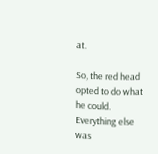at.

So, the red head opted to do what he could. Everything else was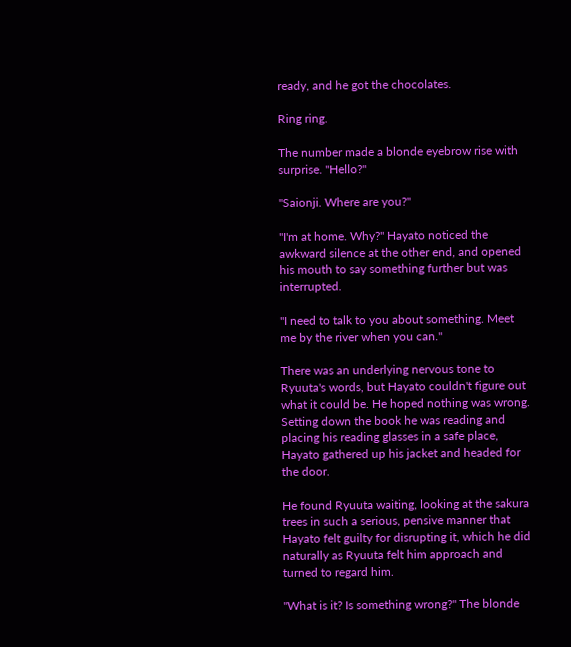ready, and he got the chocolates.

Ring ring.

The number made a blonde eyebrow rise with surprise. "Hello?"

"Saionji. Where are you?"

"I'm at home. Why?" Hayato noticed the awkward silence at the other end, and opened his mouth to say something further but was interrupted.

"I need to talk to you about something. Meet me by the river when you can."

There was an underlying nervous tone to Ryuuta's words, but Hayato couldn't figure out what it could be. He hoped nothing was wrong. Setting down the book he was reading and placing his reading glasses in a safe place, Hayato gathered up his jacket and headed for the door.

He found Ryuuta waiting, looking at the sakura trees in such a serious, pensive manner that Hayato felt guilty for disrupting it, which he did naturally as Ryuuta felt him approach and turned to regard him.

"What is it? Is something wrong?" The blonde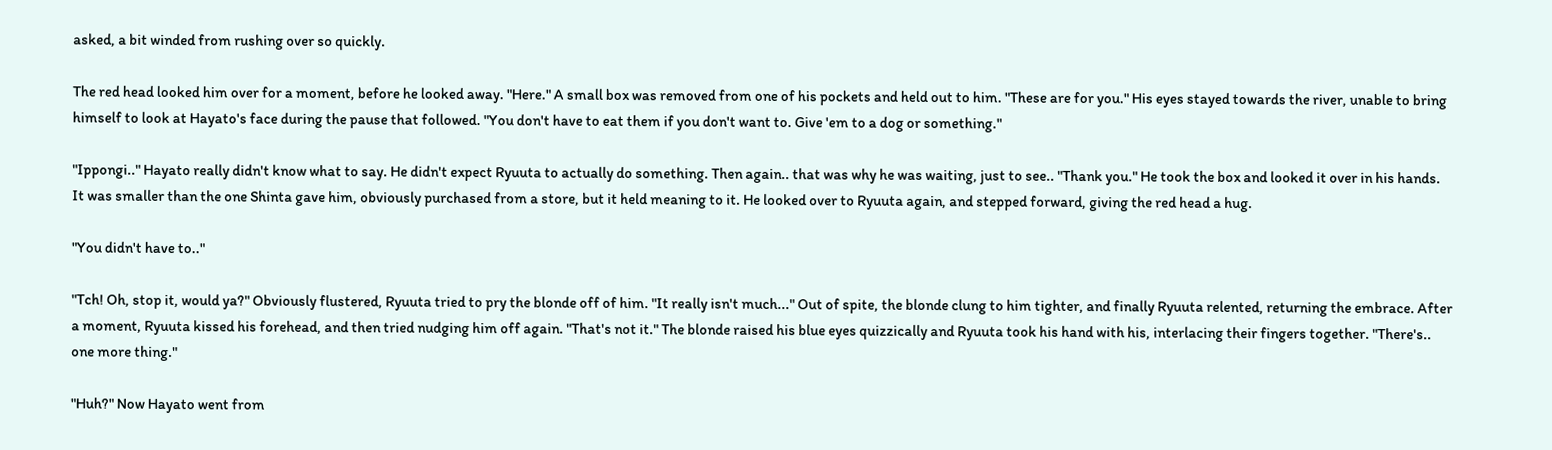asked, a bit winded from rushing over so quickly.

The red head looked him over for a moment, before he looked away. "Here." A small box was removed from one of his pockets and held out to him. "These are for you." His eyes stayed towards the river, unable to bring himself to look at Hayato's face during the pause that followed. "You don't have to eat them if you don't want to. Give 'em to a dog or something."

"Ippongi.." Hayato really didn't know what to say. He didn't expect Ryuuta to actually do something. Then again.. that was why he was waiting, just to see.. "Thank you." He took the box and looked it over in his hands. It was smaller than the one Shinta gave him, obviously purchased from a store, but it held meaning to it. He looked over to Ryuuta again, and stepped forward, giving the red head a hug.

"You didn't have to.."

"Tch! Oh, stop it, would ya?" Obviously flustered, Ryuuta tried to pry the blonde off of him. "It really isn't much..." Out of spite, the blonde clung to him tighter, and finally Ryuuta relented, returning the embrace. After a moment, Ryuuta kissed his forehead, and then tried nudging him off again. "That's not it." The blonde raised his blue eyes quizzically and Ryuuta took his hand with his, interlacing their fingers together. "There's.. one more thing."

"Huh?" Now Hayato went from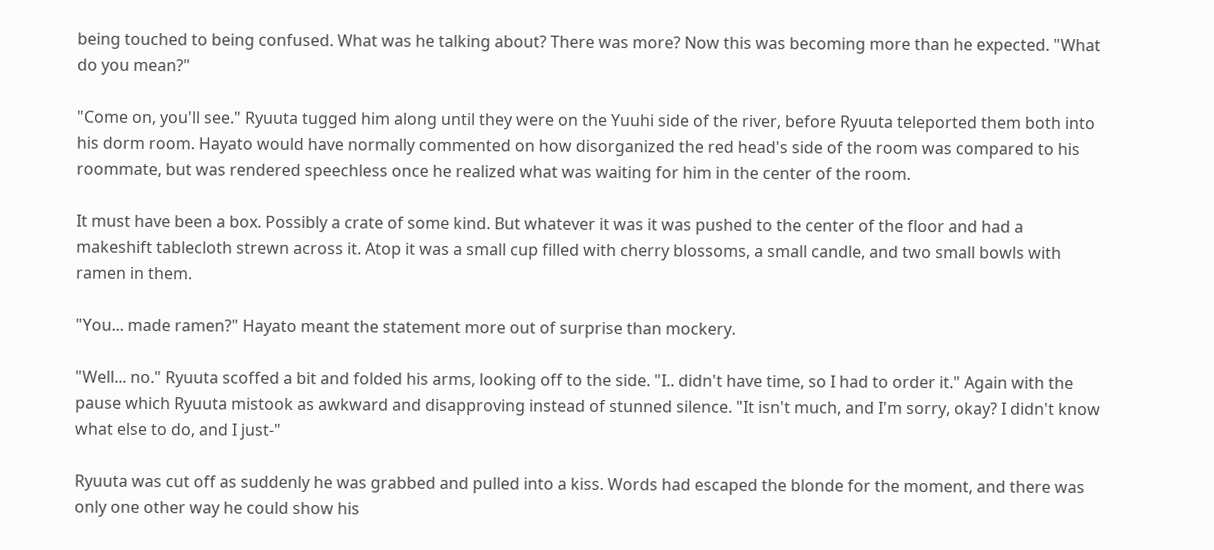being touched to being confused. What was he talking about? There was more? Now this was becoming more than he expected. "What do you mean?"

"Come on, you'll see." Ryuuta tugged him along until they were on the Yuuhi side of the river, before Ryuuta teleported them both into his dorm room. Hayato would have normally commented on how disorganized the red head's side of the room was compared to his roommate, but was rendered speechless once he realized what was waiting for him in the center of the room.

It must have been a box. Possibly a crate of some kind. But whatever it was it was pushed to the center of the floor and had a makeshift tablecloth strewn across it. Atop it was a small cup filled with cherry blossoms, a small candle, and two small bowls with ramen in them.

"You... made ramen?" Hayato meant the statement more out of surprise than mockery.

"Well... no." Ryuuta scoffed a bit and folded his arms, looking off to the side. "I.. didn't have time, so I had to order it." Again with the pause which Ryuuta mistook as awkward and disapproving instead of stunned silence. "It isn't much, and I'm sorry, okay? I didn't know what else to do, and I just-"

Ryuuta was cut off as suddenly he was grabbed and pulled into a kiss. Words had escaped the blonde for the moment, and there was only one other way he could show his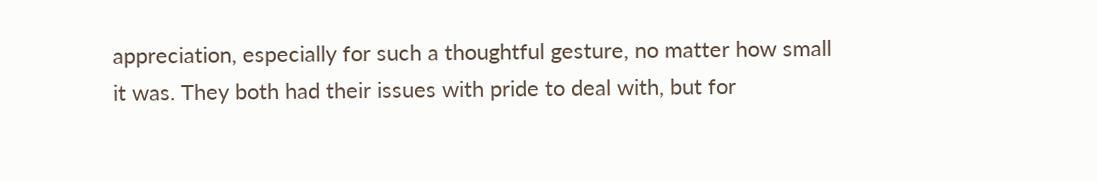appreciation, especially for such a thoughtful gesture, no matter how small it was. They both had their issues with pride to deal with, but for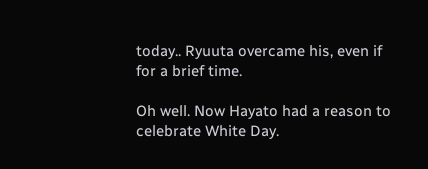today.. Ryuuta overcame his, even if for a brief time.

Oh well. Now Hayato had a reason to celebrate White Day.